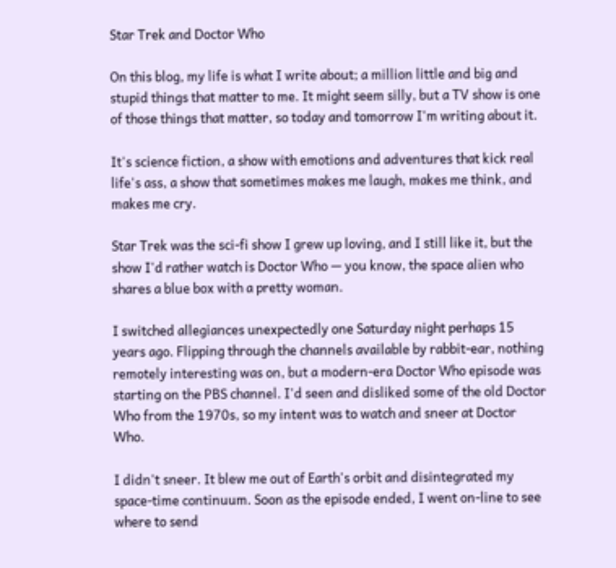Star Trek and Doctor Who

On this blog, my life is what I write about; a million little and big and stupid things that matter to me. It might seem silly, but a TV show is one of those things that matter, so today and tomorrow I'm writing about it.

It's science fiction, a show with emotions and adventures that kick real life's ass, a show that sometimes makes me laugh, makes me think, and makes me cry.

Star Trek was the sci-fi show I grew up loving, and I still like it, but the show I'd rather watch is Doctor Who — you know, the space alien who shares a blue box with a pretty woman.

I switched allegiances unexpectedly one Saturday night perhaps 15 years ago. Flipping through the channels available by rabbit-ear, nothing remotely interesting was on, but a modern-era Doctor Who episode was starting on the PBS channel. I'd seen and disliked some of the old Doctor Who from the 1970s, so my intent was to watch and sneer at Doctor Who.

I didn't sneer. It blew me out of Earth's orbit and disintegrated my space-time continuum. Soon as the episode ended, I went on-line to see where to send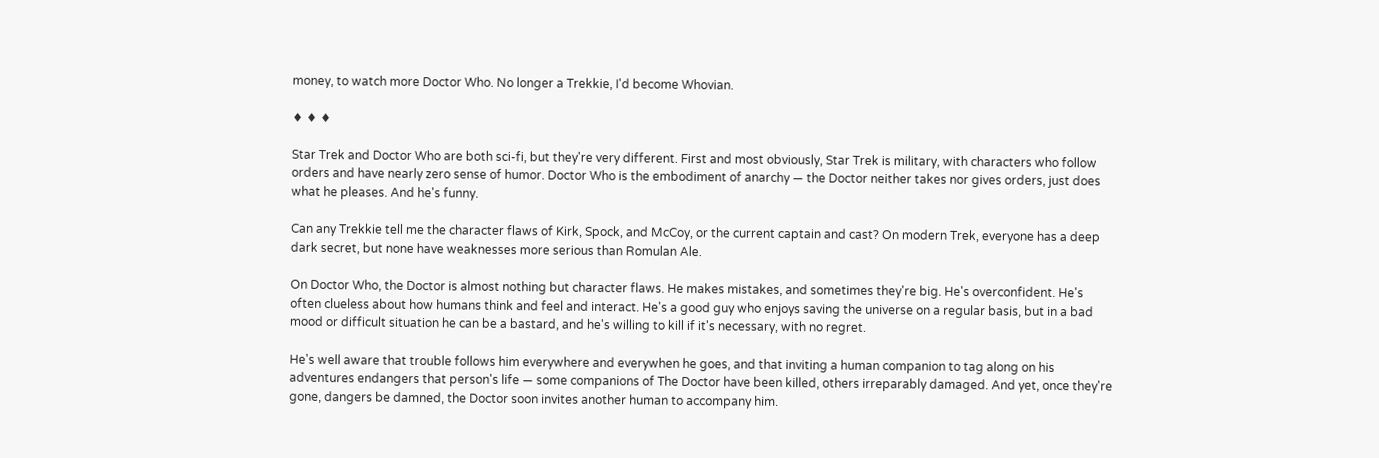money, to watch more Doctor Who. No longer a Trekkie, I'd become Whovian.

♦ ♦ ♦

Star Trek and Doctor Who are both sci-fi, but they're very different. First and most obviously, Star Trek is military, with characters who follow orders and have nearly zero sense of humor. Doctor Who is the embodiment of anarchy — the Doctor neither takes nor gives orders, just does what he pleases. And he's funny.

Can any Trekkie tell me the character flaws of Kirk, Spock, and McCoy, or the current captain and cast? On modern Trek, everyone has a deep dark secret, but none have weaknesses more serious than Romulan Ale.

On Doctor Who, the Doctor is almost nothing but character flaws. He makes mistakes, and sometimes they're big. He's overconfident. He's often clueless about how humans think and feel and interact. He's a good guy who enjoys saving the universe on a regular basis, but in a bad mood or difficult situation he can be a bastard, and he's willing to kill if it's necessary, with no regret.

He's well aware that trouble follows him everywhere and everywhen he goes, and that inviting a human companion to tag along on his adventures endangers that person's life — some companions of The Doctor have been killed, others irreparably damaged. And yet, once they're gone, dangers be damned, the Doctor soon invites another human to accompany him.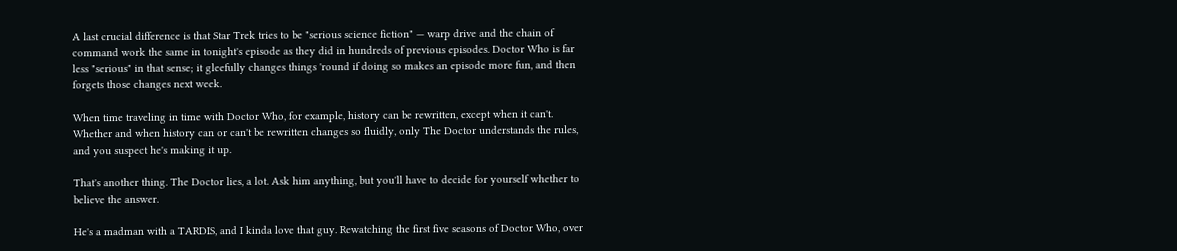A last crucial difference is that Star Trek tries to be "serious science fiction" — warp drive and the chain of command work the same in tonight's episode as they did in hundreds of previous episodes. Doctor Who is far less "serious" in that sense; it gleefully changes things 'round if doing so makes an episode more fun, and then forgets those changes next week.

When time traveling in time with Doctor Who, for example, history can be rewritten, except when it can't. Whether and when history can or can't be rewritten changes so fluidly, only The Doctor understands the rules, and you suspect he's making it up.

That's another thing. The Doctor lies, a lot. Ask him anything, but you'll have to decide for yourself whether to believe the answer.

He's a madman with a TARDIS, and I kinda love that guy. Rewatching the first five seasons of Doctor Who, over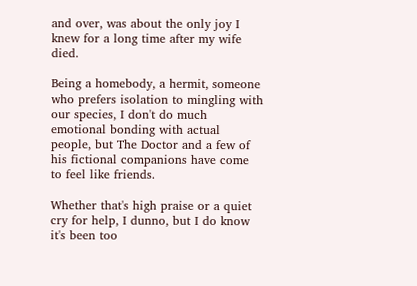and over, was about the only joy I knew for a long time after my wife died.

Being a homebody, a hermit, someone who prefers isolation to mingling with our species, I don't do much emotional bonding with actual people, but The Doctor and a few of his fictional companions have come to feel like friends.

Whether that's high praise or a quiet cry for help, I dunno, but I do know it's been too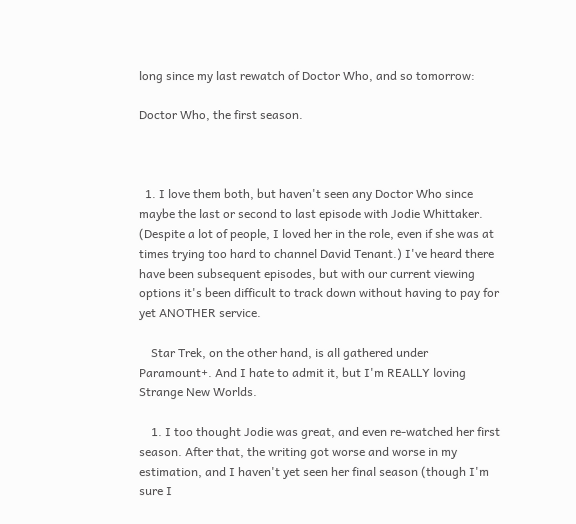long since my last rewatch of Doctor Who, and so tomorrow:

Doctor Who, the first season.



  1. I love them both, but haven't seen any Doctor Who since maybe the last or second to last episode with Jodie Whittaker. (Despite a lot of people, I loved her in the role, even if she was at times trying too hard to channel David Tenant.) I've heard there have been subsequent episodes, but with our current viewing options it's been difficult to track down without having to pay for yet ANOTHER service.

    Star Trek, on the other hand, is all gathered under Paramount+. And I hate to admit it, but I'm REALLY loving Strange New Worlds.

    1. I too thought Jodie was great, and even re-watched her first season. After that, the writing got worse and worse in my estimation, and I haven't yet seen her final season (though I'm sure I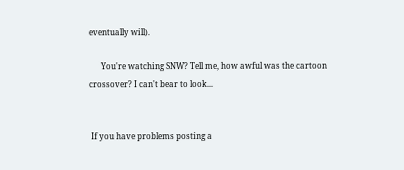eventually will).

      You're watching SNW? Tell me, how awful was the cartoon crossover? I can't bear to look...


 If you have problems posting a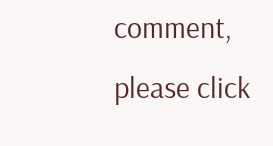comment, please click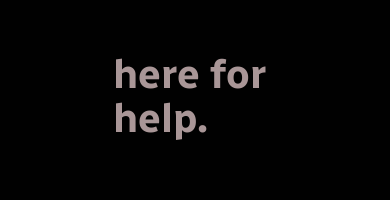here for help.